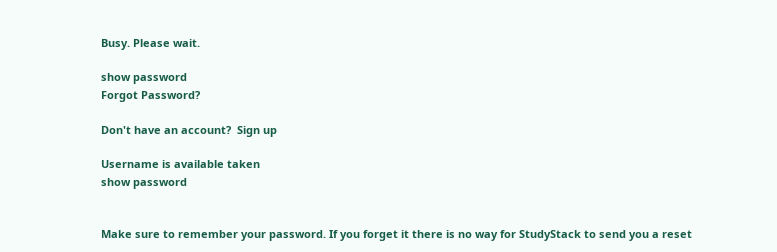Busy. Please wait.

show password
Forgot Password?

Don't have an account?  Sign up

Username is available taken
show password


Make sure to remember your password. If you forget it there is no way for StudyStack to send you a reset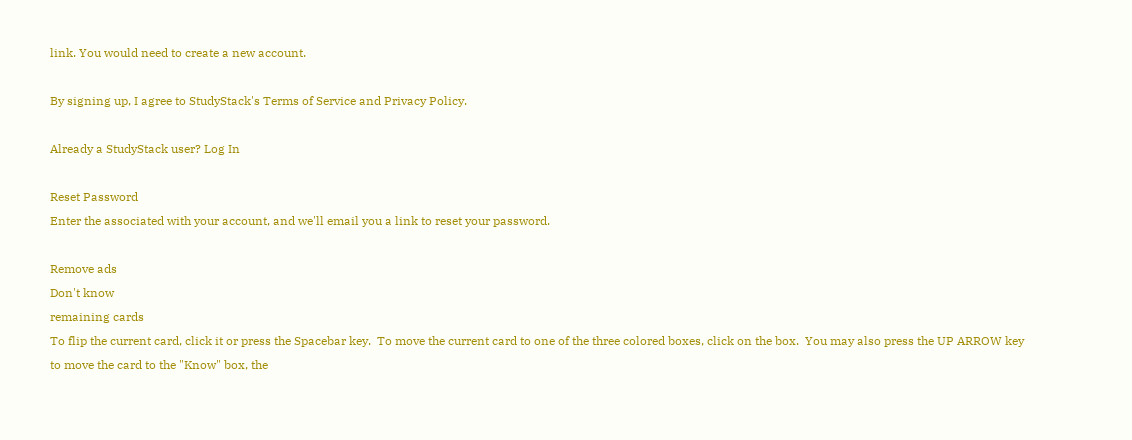link. You would need to create a new account.

By signing up, I agree to StudyStack's Terms of Service and Privacy Policy.

Already a StudyStack user? Log In

Reset Password
Enter the associated with your account, and we'll email you a link to reset your password.

Remove ads
Don't know
remaining cards
To flip the current card, click it or press the Spacebar key.  To move the current card to one of the three colored boxes, click on the box.  You may also press the UP ARROW key to move the card to the "Know" box, the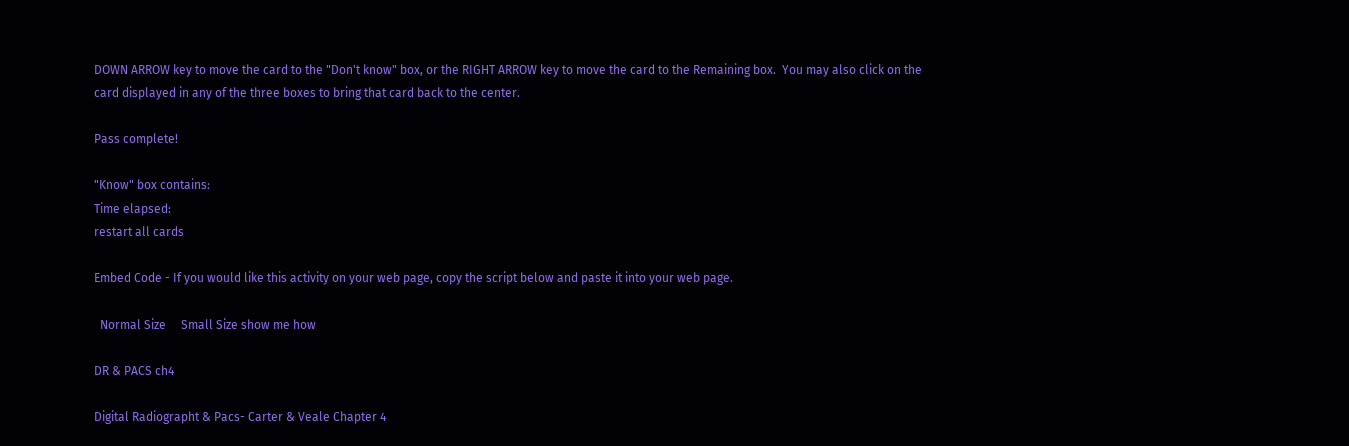DOWN ARROW key to move the card to the "Don't know" box, or the RIGHT ARROW key to move the card to the Remaining box.  You may also click on the card displayed in any of the three boxes to bring that card back to the center.

Pass complete!

"Know" box contains:
Time elapsed:
restart all cards

Embed Code - If you would like this activity on your web page, copy the script below and paste it into your web page.

  Normal Size     Small Size show me how

DR & PACS ch4

Digital Radiographt & Pacs- Carter & Veale Chapter 4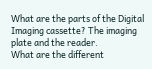What are the parts of the Digital Imaging cassette? The imaging plate and the reader.
What are the different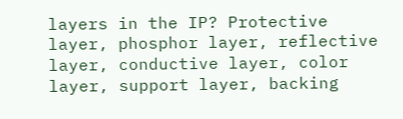layers in the IP? Protective layer, phosphor layer, reflective layer, conductive layer, color layer, support layer, backing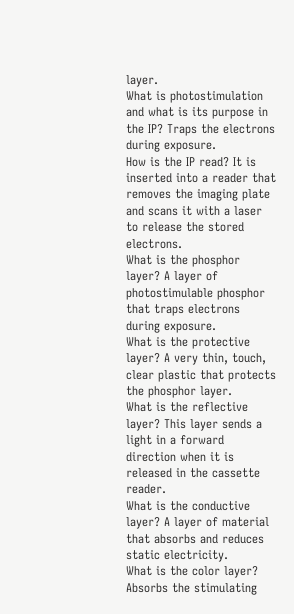layer.
What is photostimulation and what is its purpose in the IP? Traps the electrons during exposure.
How is the IP read? It is inserted into a reader that removes the imaging plate and scans it with a laser to release the stored electrons.
What is the phosphor layer? A layer of photostimulable phosphor that traps electrons during exposure.
What is the protective layer? A very thin, touch, clear plastic that protects the phosphor layer.
What is the reflective layer? This layer sends a light in a forward direction when it is released in the cassette reader.
What is the conductive layer? A layer of material that absorbs and reduces static electricity.
What is the color layer? Absorbs the stimulating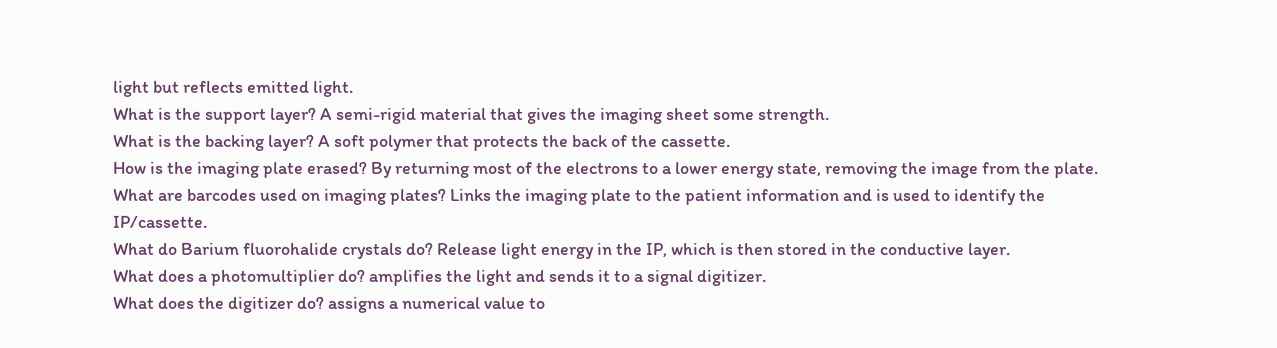light but reflects emitted light.
What is the support layer? A semi-rigid material that gives the imaging sheet some strength.
What is the backing layer? A soft polymer that protects the back of the cassette.
How is the imaging plate erased? By returning most of the electrons to a lower energy state, removing the image from the plate.
What are barcodes used on imaging plates? Links the imaging plate to the patient information and is used to identify the IP/cassette.
What do Barium fluorohalide crystals do? Release light energy in the IP, which is then stored in the conductive layer.
What does a photomultiplier do? amplifies the light and sends it to a signal digitizer.
What does the digitizer do? assigns a numerical value to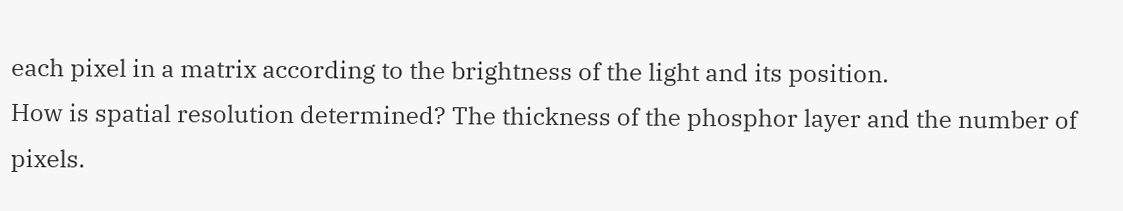each pixel in a matrix according to the brightness of the light and its position.
How is spatial resolution determined? The thickness of the phosphor layer and the number of pixels.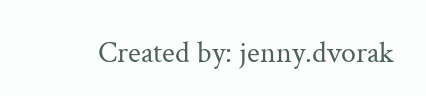Created by: jenny.dvorak